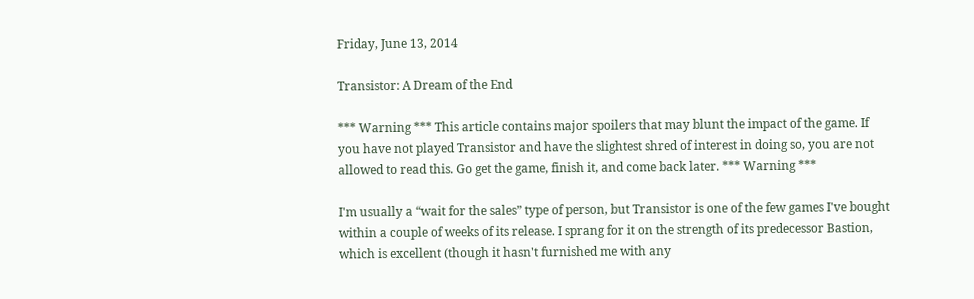Friday, June 13, 2014

Transistor: A Dream of the End

*** Warning *** This article contains major spoilers that may blunt the impact of the game. If you have not played Transistor and have the slightest shred of interest in doing so, you are not allowed to read this. Go get the game, finish it, and come back later. *** Warning ***

I'm usually a “wait for the sales” type of person, but Transistor is one of the few games I've bought within a couple of weeks of its release. I sprang for it on the strength of its predecessor Bastion, which is excellent (though it hasn't furnished me with any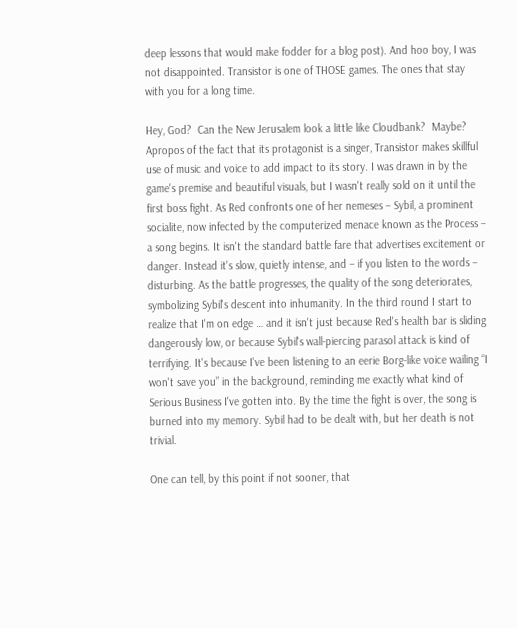deep lessons that would make fodder for a blog post). And hoo boy, I was not disappointed. Transistor is one of THOSE games. The ones that stay with you for a long time.

Hey, God?  Can the New Jerusalem look a little like Cloudbank?  Maybe?
Apropos of the fact that its protagonist is a singer, Transistor makes skillful use of music and voice to add impact to its story. I was drawn in by the game's premise and beautiful visuals, but I wasn't really sold on it until the first boss fight. As Red confronts one of her nemeses – Sybil, a prominent socialite, now infected by the computerized menace known as the Process – a song begins. It isn't the standard battle fare that advertises excitement or danger. Instead it's slow, quietly intense, and – if you listen to the words – disturbing. As the battle progresses, the quality of the song deteriorates, symbolizing Sybil's descent into inhumanity. In the third round I start to realize that I'm on edge … and it isn't just because Red's health bar is sliding dangerously low, or because Sybil's wall-piercing parasol attack is kind of terrifying. It's because I've been listening to an eerie Borg-like voice wailing “I won't save you” in the background, reminding me exactly what kind of Serious Business I've gotten into. By the time the fight is over, the song is burned into my memory. Sybil had to be dealt with, but her death is not trivial.

One can tell, by this point if not sooner, that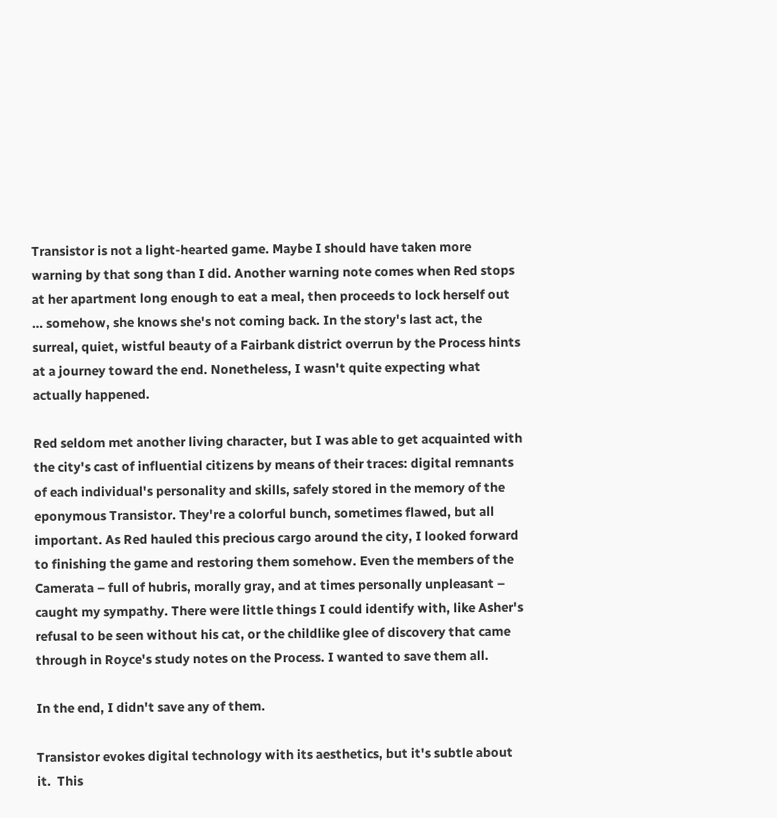Transistor is not a light-hearted game. Maybe I should have taken more warning by that song than I did. Another warning note comes when Red stops at her apartment long enough to eat a meal, then proceeds to lock herself out … somehow, she knows she's not coming back. In the story's last act, the surreal, quiet, wistful beauty of a Fairbank district overrun by the Process hints at a journey toward the end. Nonetheless, I wasn't quite expecting what actually happened.

Red seldom met another living character, but I was able to get acquainted with the city's cast of influential citizens by means of their traces: digital remnants of each individual's personality and skills, safely stored in the memory of the eponymous Transistor. They're a colorful bunch, sometimes flawed, but all important. As Red hauled this precious cargo around the city, I looked forward to finishing the game and restoring them somehow. Even the members of the Camerata – full of hubris, morally gray, and at times personally unpleasant – caught my sympathy. There were little things I could identify with, like Asher's refusal to be seen without his cat, or the childlike glee of discovery that came through in Royce's study notes on the Process. I wanted to save them all.

In the end, I didn't save any of them.

Transistor evokes digital technology with its aesthetics, but it's subtle about it.  This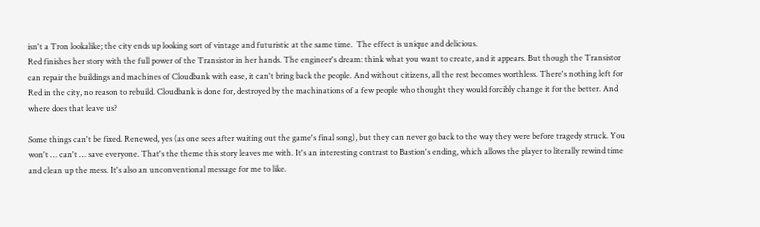isn't a Tron lookalike; the city ends up looking sort of vintage and futuristic at the same time.  The effect is unique and delicious.
Red finishes her story with the full power of the Transistor in her hands. The engineer's dream: think what you want to create, and it appears. But though the Transistor can repair the buildings and machines of Cloudbank with ease, it can't bring back the people. And without citizens, all the rest becomes worthless. There's nothing left for Red in the city, no reason to rebuild. Cloudbank is done for, destroyed by the machinations of a few people who thought they would forcibly change it for the better. And where does that leave us?

Some things can't be fixed. Renewed, yes (as one sees after waiting out the game's final song), but they can never go back to the way they were before tragedy struck. You won't … can't … save everyone. That's the theme this story leaves me with. It's an interesting contrast to Bastion's ending, which allows the player to literally rewind time and clean up the mess. It's also an unconventional message for me to like.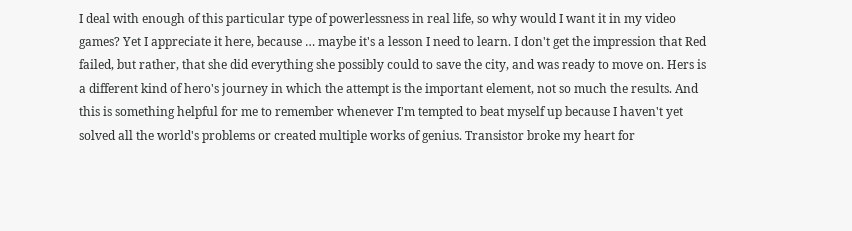I deal with enough of this particular type of powerlessness in real life, so why would I want it in my video games? Yet I appreciate it here, because … maybe it's a lesson I need to learn. I don't get the impression that Red failed, but rather, that she did everything she possibly could to save the city, and was ready to move on. Hers is a different kind of hero's journey in which the attempt is the important element, not so much the results. And this is something helpful for me to remember whenever I'm tempted to beat myself up because I haven't yet solved all the world's problems or created multiple works of genius. Transistor broke my heart for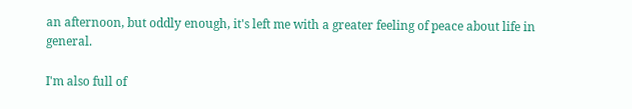an afternoon, but oddly enough, it's left me with a greater feeling of peace about life in general.

I'm also full of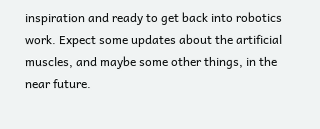inspiration and ready to get back into robotics work. Expect some updates about the artificial muscles, and maybe some other things, in the near future.